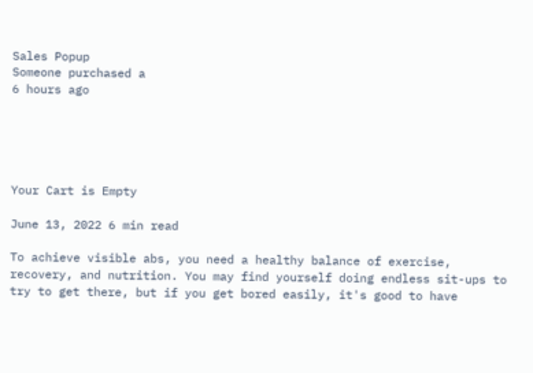Sales Popup
Someone purchased a
6 hours ago





Your Cart is Empty

June 13, 2022 6 min read

To achieve visible abs, you need a healthy balance of exercise, recovery, and nutrition. You may find yourself doing endless sit-ups to try to get there, but if you get bored easily, it's good to have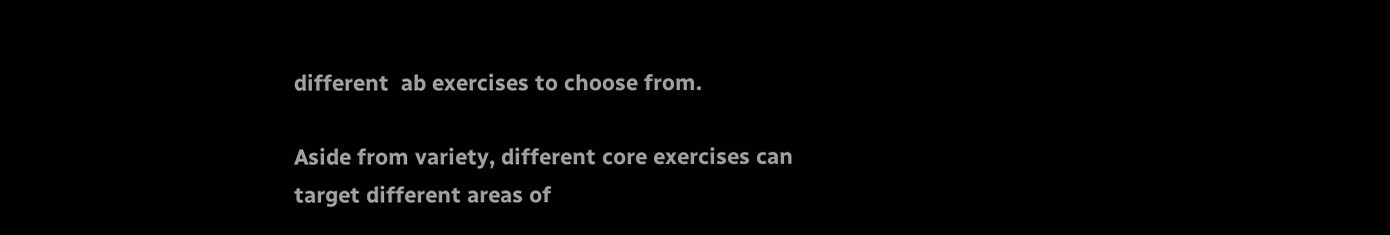different  ab exercises to choose from.

Aside from variety, different core exercises can target different areas of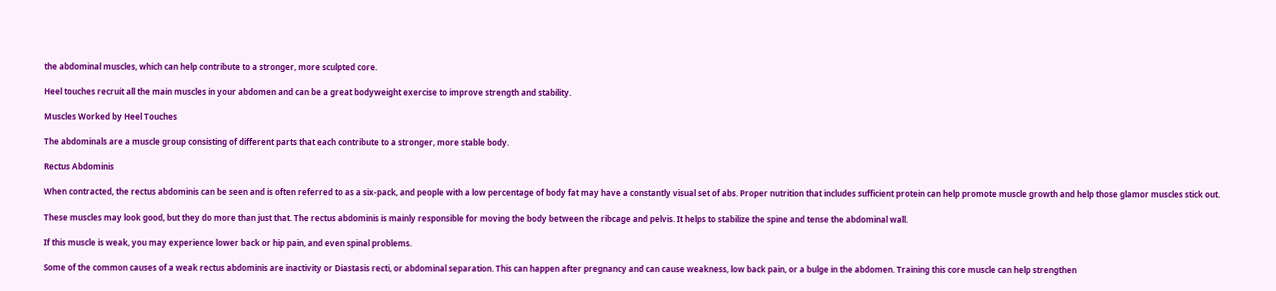the abdominal muscles, which can help contribute to a stronger, more sculpted core.

Heel touches recruit all the main muscles in your abdomen and can be a great bodyweight exercise to improve strength and stability.

Muscles Worked by Heel Touches

The abdominals are a muscle group consisting of different parts that each contribute to a stronger, more stable body.

Rectus Abdominis

When contracted, the rectus abdominis can be seen and is often referred to as a six-pack, and people with a low percentage of body fat may have a constantly visual set of abs. Proper nutrition that includes sufficient protein can help promote muscle growth and help those glamor muscles stick out.

These muscles may look good, but they do more than just that. The rectus abdominis is mainly responsible for moving the body between the ribcage and pelvis. It helps to stabilize the spine and tense the abdominal wall.

If this muscle is weak, you may experience lower back or hip pain, and even spinal problems.

Some of the common causes of a weak rectus abdominis are inactivity or Diastasis recti, or abdominal separation. This can happen after pregnancy and can cause weakness, low back pain, or a bulge in the abdomen. Training this core muscle can help strengthen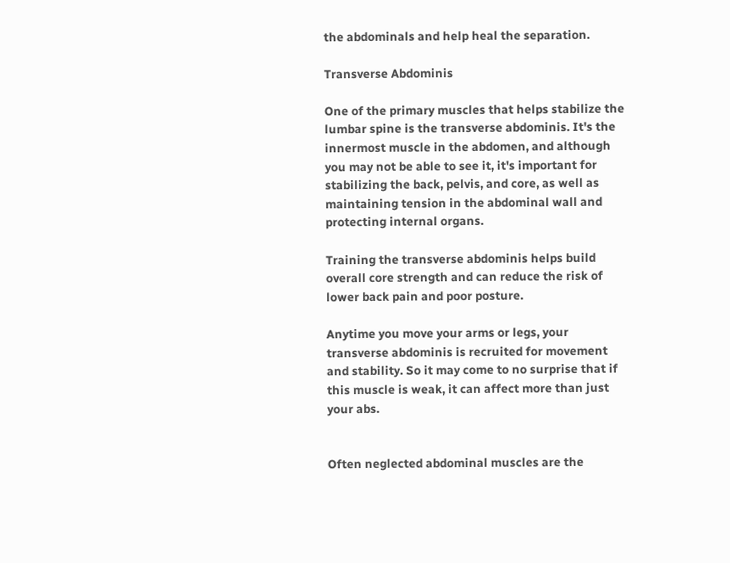the abdominals and help heal the separation.

Transverse Abdominis

One of the primary muscles that helps stabilize the lumbar spine is the transverse abdominis. It's the innermost muscle in the abdomen, and although you may not be able to see it, it's important for stabilizing the back, pelvis, and core, as well as maintaining tension in the abdominal wall and protecting internal organs.

Training the transverse abdominis helps build overall core strength and can reduce the risk of lower back pain and poor posture.

Anytime you move your arms or legs, your transverse abdominis is recruited for movement and stability. So it may come to no surprise that if this muscle is weak, it can affect more than just your abs.


Often neglected abdominal muscles are the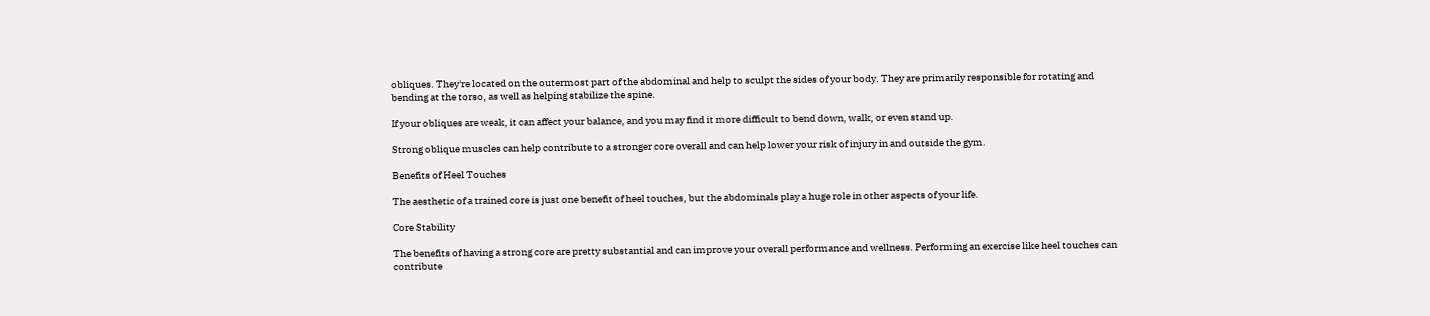obliques. They're located on the outermost part of the abdominal and help to sculpt the sides of your body. They are primarily responsible for rotating and bending at the torso, as well as helping stabilize the spine.

If your obliques are weak, it can affect your balance, and you may find it more difficult to bend down, walk, or even stand up.

Strong oblique muscles can help contribute to a stronger core overall and can help lower your risk of injury in and outside the gym.

Benefits of Heel Touches

The aesthetic of a trained core is just one benefit of heel touches, but the abdominals play a huge role in other aspects of your life.

Core Stability

The benefits of having a strong core are pretty substantial and can improve your overall performance and wellness. Performing an exercise like heel touches can contribute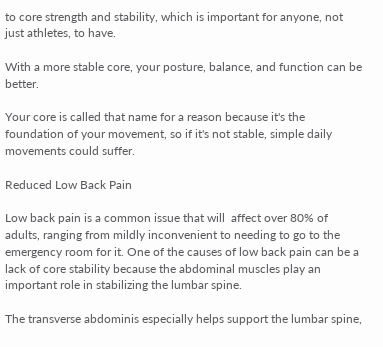to core strength and stability, which is important for anyone, not just athletes, to have.

With a more stable core, your posture, balance, and function can be better.

Your core is called that name for a reason because it's the foundation of your movement, so if it's not stable, simple daily movements could suffer.

Reduced Low Back Pain

Low back pain is a common issue that will  affect over 80% of adults, ranging from mildly inconvenient to needing to go to the emergency room for it. One of the causes of low back pain can be a lack of core stability because the abdominal muscles play an important role in stabilizing the lumbar spine.

The transverse abdominis especially helps support the lumbar spine,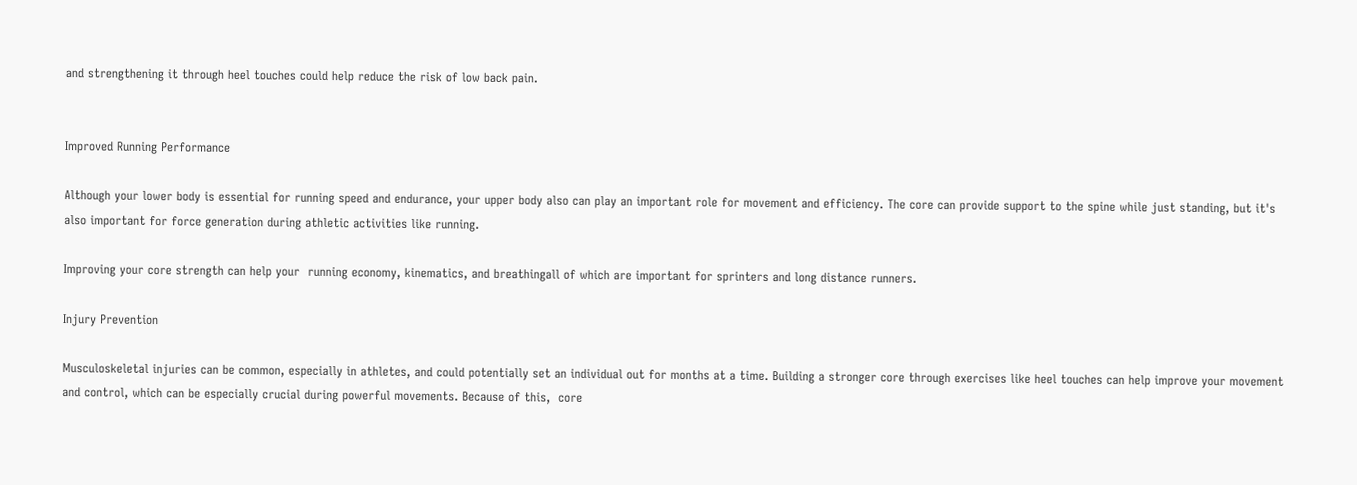and strengthening it through heel touches could help reduce the risk of low back pain.


Improved Running Performance

Although your lower body is essential for running speed and endurance, your upper body also can play an important role for movement and efficiency. The core can provide support to the spine while just standing, but it's also important for force generation during athletic activities like running.

Improving your core strength can help your  running economy, kinematics, and breathingall of which are important for sprinters and long distance runners.

Injury Prevention

Musculoskeletal injuries can be common, especially in athletes, and could potentially set an individual out for months at a time. Building a stronger core through exercises like heel touches can help improve your movement and control, which can be especially crucial during powerful movements. Because of this,  core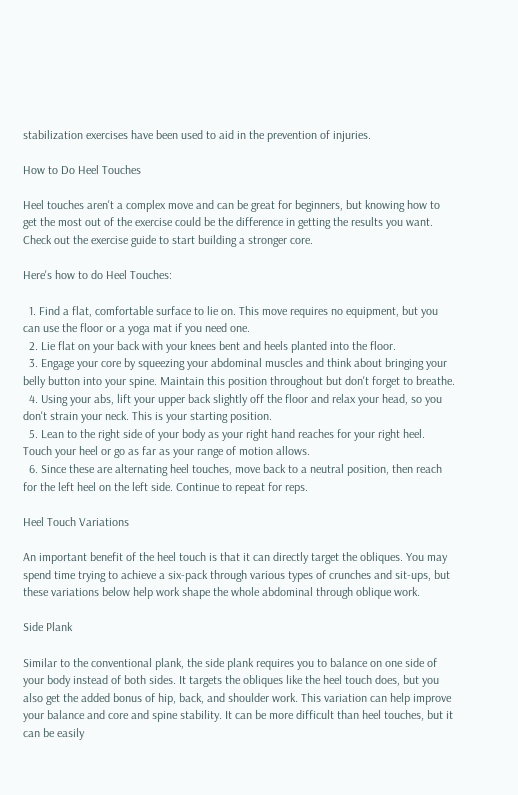stabilization exercises have been used to aid in the prevention of injuries.

How to Do Heel Touches

Heel touches aren't a complex move and can be great for beginners, but knowing how to get the most out of the exercise could be the difference in getting the results you want. Check out the exercise guide to start building a stronger core.

Here's how to do Heel Touches:

  1. Find a flat, comfortable surface to lie on. This move requires no equipment, but you can use the floor or a yoga mat if you need one.
  2. Lie flat on your back with your knees bent and heels planted into the floor.
  3. Engage your core by squeezing your abdominal muscles and think about bringing your belly button into your spine. Maintain this position throughout but don't forget to breathe.
  4. Using your abs, lift your upper back slightly off the floor and relax your head, so you don't strain your neck. This is your starting position.
  5. Lean to the right side of your body as your right hand reaches for your right heel. Touch your heel or go as far as your range of motion allows.
  6. Since these are alternating heel touches, move back to a neutral position, then reach for the left heel on the left side. Continue to repeat for reps.

Heel Touch Variations

An important benefit of the heel touch is that it can directly target the obliques. You may spend time trying to achieve a six-pack through various types of crunches and sit-ups, but these variations below help work shape the whole abdominal through oblique work.

Side Plank

Similar to the conventional plank, the side plank requires you to balance on one side of your body instead of both sides. It targets the obliques like the heel touch does, but you also get the added bonus of hip, back, and shoulder work. This variation can help improve your balance and core and spine stability. It can be more difficult than heel touches, but it can be easily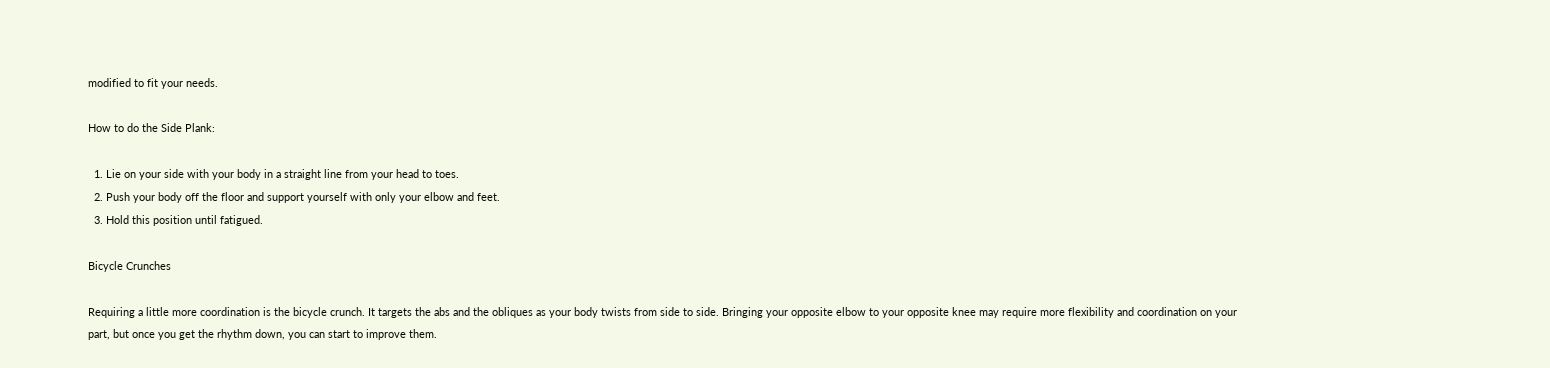modified to fit your needs.

How to do the Side Plank:

  1. Lie on your side with your body in a straight line from your head to toes.
  2. Push your body off the floor and support yourself with only your elbow and feet.
  3. Hold this position until fatigued.

Bicycle Crunches

Requiring a little more coordination is the bicycle crunch. It targets the abs and the obliques as your body twists from side to side. Bringing your opposite elbow to your opposite knee may require more flexibility and coordination on your part, but once you get the rhythm down, you can start to improve them.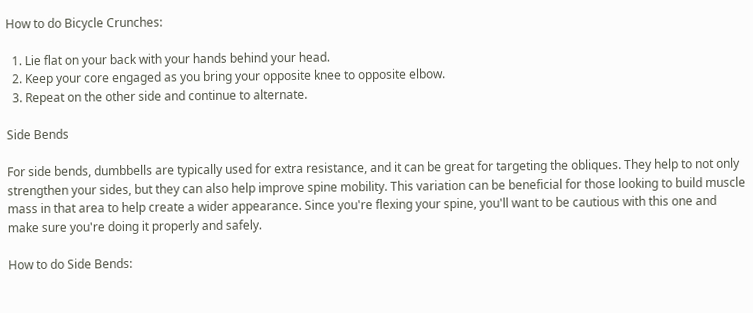How to do Bicycle Crunches:

  1. Lie flat on your back with your hands behind your head.
  2. Keep your core engaged as you bring your opposite knee to opposite elbow.
  3. Repeat on the other side and continue to alternate.

Side Bends

For side bends, dumbbells are typically used for extra resistance, and it can be great for targeting the obliques. They help to not only strengthen your sides, but they can also help improve spine mobility. This variation can be beneficial for those looking to build muscle mass in that area to help create a wider appearance. Since you're flexing your spine, you'll want to be cautious with this one and make sure you're doing it properly and safely.

How to do Side Bends: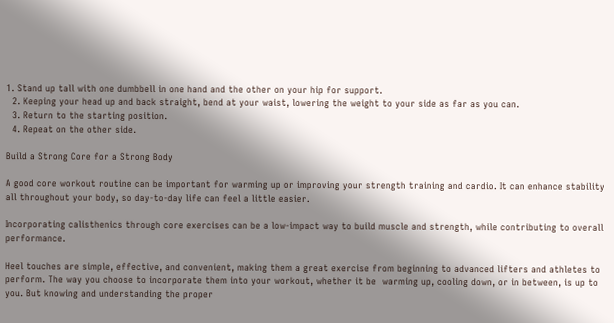1. Stand up tall with one dumbbell in one hand and the other on your hip for support.
  2. Keeping your head up and back straight, bend at your waist, lowering the weight to your side as far as you can.
  3. Return to the starting position.
  4. Repeat on the other side.

Build a Strong Core for a Strong Body

A good core workout routine can be important for warming up or improving your strength training and cardio. It can enhance stability all throughout your body, so day-to-day life can feel a little easier.

Incorporating calisthenics through core exercises can be a low-impact way to build muscle and strength, while contributing to overall performance.

Heel touches are simple, effective, and convenient, making them a great exercise from beginning to advanced lifters and athletes to perform. The way you choose to incorporate them into your workout, whether it be  warming up, cooling down, or in between, is up to you. But knowing and understanding the proper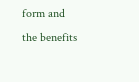form and the benefits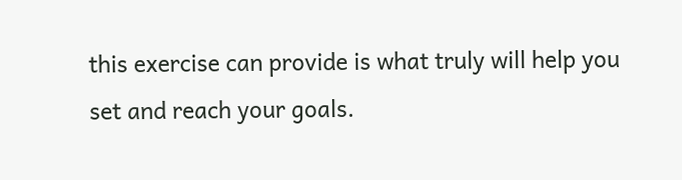this exercise can provide is what truly will help you set and reach your goals.